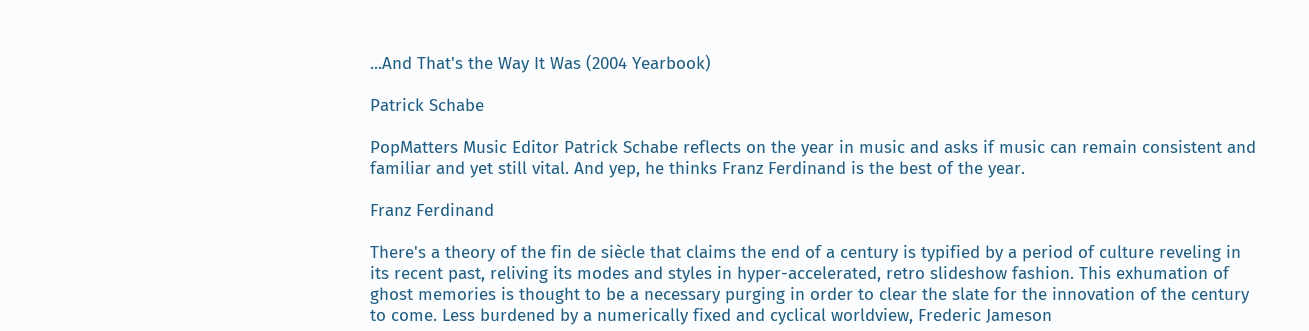...And That's the Way It Was (2004 Yearbook)

Patrick Schabe

PopMatters Music Editor Patrick Schabe reflects on the year in music and asks if music can remain consistent and familiar and yet still vital. And yep, he thinks Franz Ferdinand is the best of the year.

Franz Ferdinand

There's a theory of the fin de siècle that claims the end of a century is typified by a period of culture reveling in its recent past, reliving its modes and styles in hyper-accelerated, retro slideshow fashion. This exhumation of ghost memories is thought to be a necessary purging in order to clear the slate for the innovation of the century to come. Less burdened by a numerically fixed and cyclical worldview, Frederic Jameson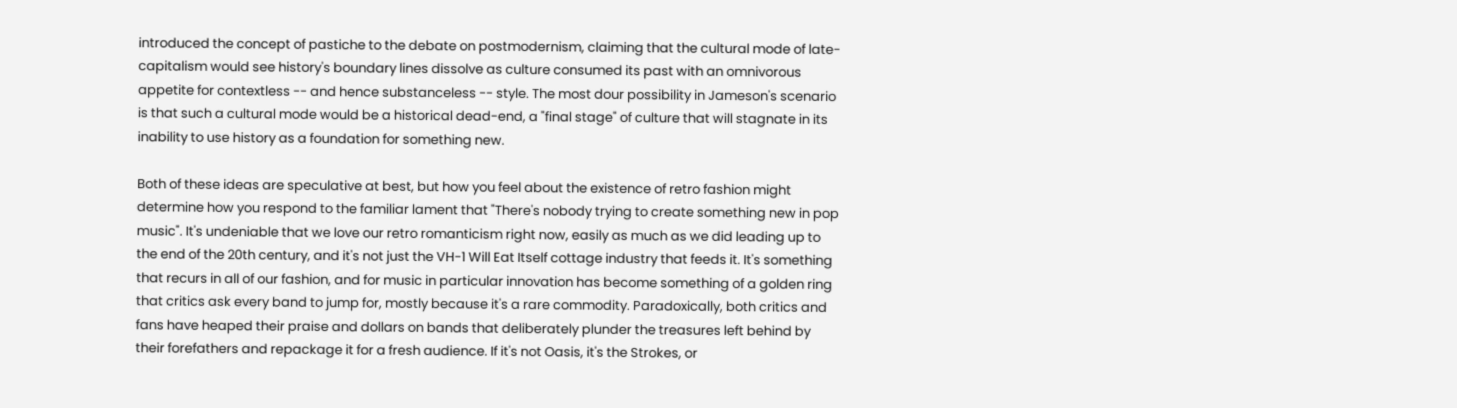introduced the concept of pastiche to the debate on postmodernism, claiming that the cultural mode of late-capitalism would see history's boundary lines dissolve as culture consumed its past with an omnivorous appetite for contextless -- and hence substanceless -- style. The most dour possibility in Jameson's scenario is that such a cultural mode would be a historical dead-end, a "final stage" of culture that will stagnate in its inability to use history as a foundation for something new.

Both of these ideas are speculative at best, but how you feel about the existence of retro fashion might determine how you respond to the familiar lament that "There's nobody trying to create something new in pop music". It's undeniable that we love our retro romanticism right now, easily as much as we did leading up to the end of the 20th century, and it's not just the VH-1 Will Eat Itself cottage industry that feeds it. It's something that recurs in all of our fashion, and for music in particular innovation has become something of a golden ring that critics ask every band to jump for, mostly because it's a rare commodity. Paradoxically, both critics and fans have heaped their praise and dollars on bands that deliberately plunder the treasures left behind by their forefathers and repackage it for a fresh audience. If it's not Oasis, it's the Strokes, or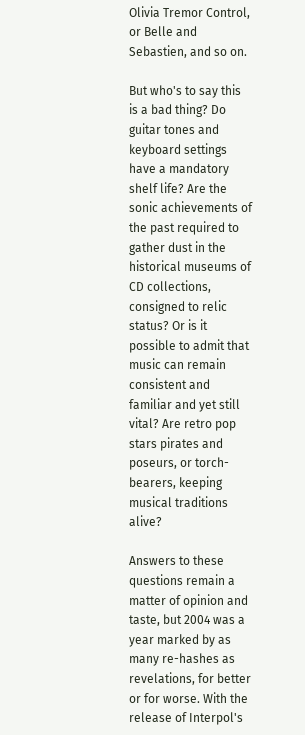Olivia Tremor Control, or Belle and Sebastien, and so on.

But who's to say this is a bad thing? Do guitar tones and keyboard settings have a mandatory shelf life? Are the sonic achievements of the past required to gather dust in the historical museums of CD collections, consigned to relic status? Or is it possible to admit that music can remain consistent and familiar and yet still vital? Are retro pop stars pirates and poseurs, or torch-bearers, keeping musical traditions alive?

Answers to these questions remain a matter of opinion and taste, but 2004 was a year marked by as many re-hashes as revelations, for better or for worse. With the release of Interpol's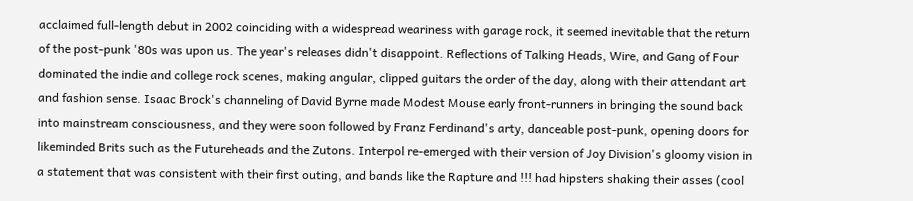acclaimed full-length debut in 2002 coinciding with a widespread weariness with garage rock, it seemed inevitable that the return of the post-punk '80s was upon us. The year's releases didn't disappoint. Reflections of Talking Heads, Wire, and Gang of Four dominated the indie and college rock scenes, making angular, clipped guitars the order of the day, along with their attendant art and fashion sense. Isaac Brock's channeling of David Byrne made Modest Mouse early front-runners in bringing the sound back into mainstream consciousness, and they were soon followed by Franz Ferdinand's arty, danceable post-punk, opening doors for likeminded Brits such as the Futureheads and the Zutons. Interpol re-emerged with their version of Joy Division's gloomy vision in a statement that was consistent with their first outing, and bands like the Rapture and !!! had hipsters shaking their asses (cool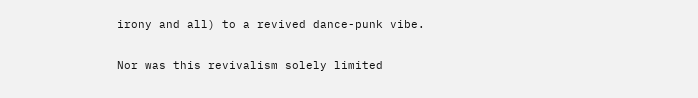irony and all) to a revived dance-punk vibe.

Nor was this revivalism solely limited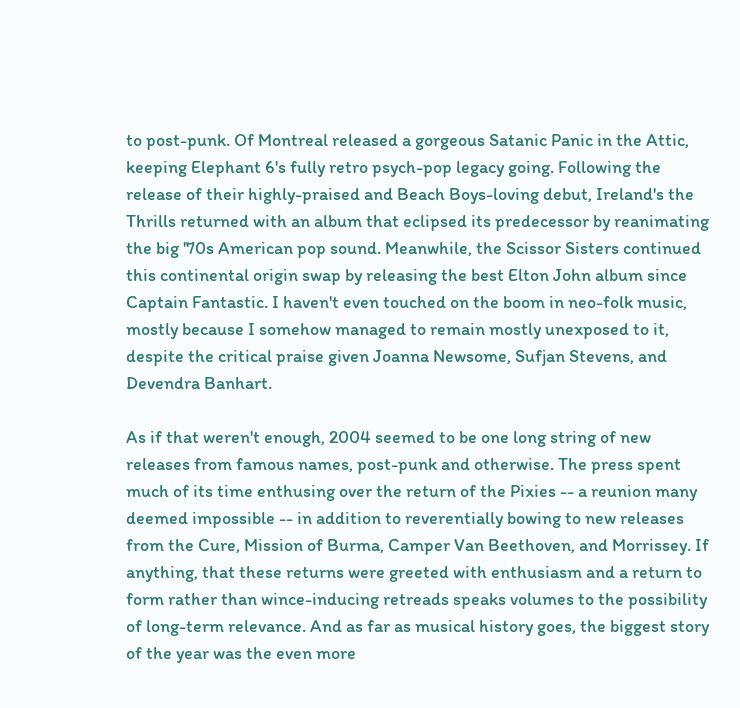to post-punk. Of Montreal released a gorgeous Satanic Panic in the Attic, keeping Elephant 6's fully retro psych-pop legacy going. Following the release of their highly-praised and Beach Boys-loving debut, Ireland's the Thrills returned with an album that eclipsed its predecessor by reanimating the big '70s American pop sound. Meanwhile, the Scissor Sisters continued this continental origin swap by releasing the best Elton John album since Captain Fantastic. I haven't even touched on the boom in neo-folk music, mostly because I somehow managed to remain mostly unexposed to it, despite the critical praise given Joanna Newsome, Sufjan Stevens, and Devendra Banhart.

As if that weren't enough, 2004 seemed to be one long string of new releases from famous names, post-punk and otherwise. The press spent much of its time enthusing over the return of the Pixies -- a reunion many deemed impossible -- in addition to reverentially bowing to new releases from the Cure, Mission of Burma, Camper Van Beethoven, and Morrissey. If anything, that these returns were greeted with enthusiasm and a return to form rather than wince-inducing retreads speaks volumes to the possibility of long-term relevance. And as far as musical history goes, the biggest story of the year was the even more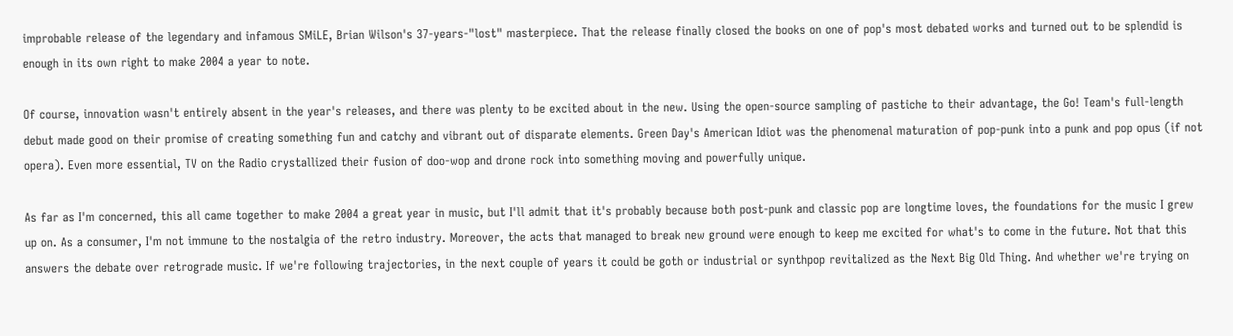improbable release of the legendary and infamous SMiLE, Brian Wilson's 37-years-"lost" masterpiece. That the release finally closed the books on one of pop's most debated works and turned out to be splendid is enough in its own right to make 2004 a year to note.

Of course, innovation wasn't entirely absent in the year's releases, and there was plenty to be excited about in the new. Using the open-source sampling of pastiche to their advantage, the Go! Team's full-length debut made good on their promise of creating something fun and catchy and vibrant out of disparate elements. Green Day's American Idiot was the phenomenal maturation of pop-punk into a punk and pop opus (if not opera). Even more essential, TV on the Radio crystallized their fusion of doo-wop and drone rock into something moving and powerfully unique.

As far as I'm concerned, this all came together to make 2004 a great year in music, but I'll admit that it's probably because both post-punk and classic pop are longtime loves, the foundations for the music I grew up on. As a consumer, I'm not immune to the nostalgia of the retro industry. Moreover, the acts that managed to break new ground were enough to keep me excited for what's to come in the future. Not that this answers the debate over retrograde music. If we're following trajectories, in the next couple of years it could be goth or industrial or synthpop revitalized as the Next Big Old Thing. And whether we're trying on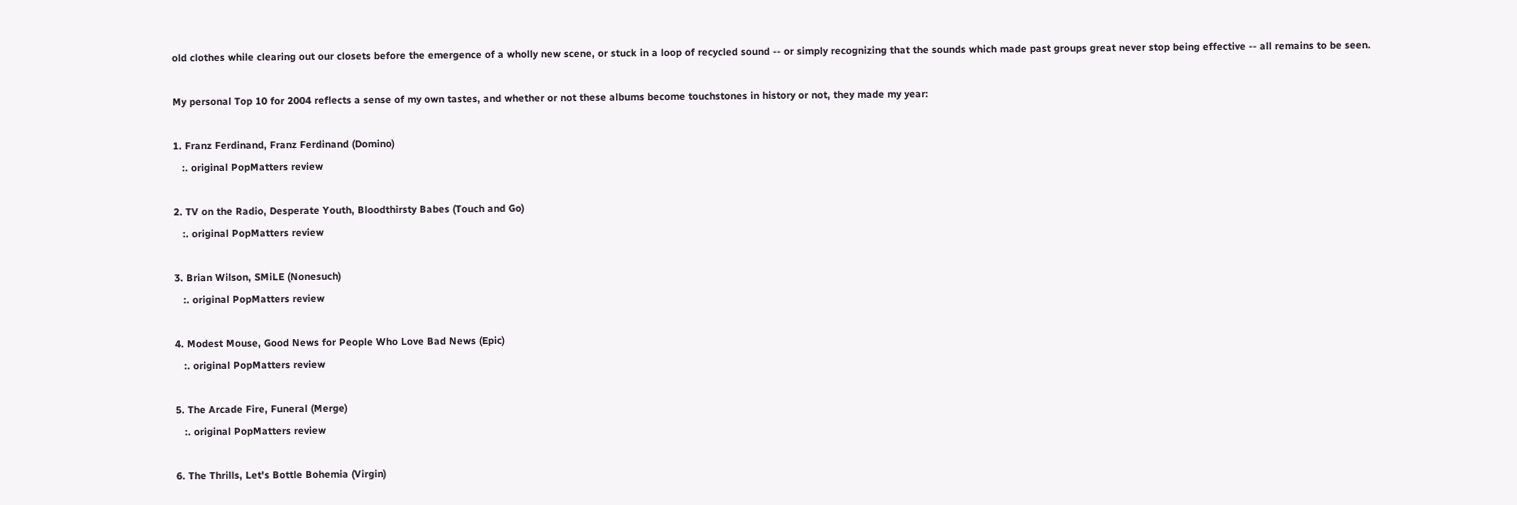old clothes while clearing out our closets before the emergence of a wholly new scene, or stuck in a loop of recycled sound -- or simply recognizing that the sounds which made past groups great never stop being effective -- all remains to be seen.

My personal Top 10 for 2004 reflects a sense of my own tastes, and whether or not these albums become touchstones in history or not, they made my year:

1. Franz Ferdinand, Franz Ferdinand (Domino)
   :. original PopMatters review

2. TV on the Radio, Desperate Youth, Bloodthirsty Babes (Touch and Go)
   :. original PopMatters review

3. Brian Wilson, SMiLE (Nonesuch)
   :. original PopMatters review

4. Modest Mouse, Good News for People Who Love Bad News (Epic)
   :. original PopMatters review

5. The Arcade Fire, Funeral (Merge)
   :. original PopMatters review

6. The Thrills, Let's Bottle Bohemia (Virgin)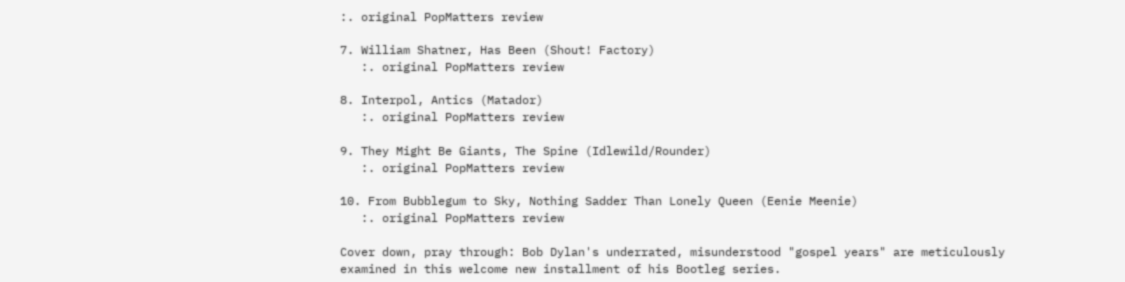:. original PopMatters review

7. William Shatner, Has Been (Shout! Factory)
   :. original PopMatters review

8. Interpol, Antics (Matador)
   :. original PopMatters review

9. They Might Be Giants, The Spine (Idlewild/Rounder)
   :. original PopMatters review

10. From Bubblegum to Sky, Nothing Sadder Than Lonely Queen (Eenie Meenie)
   :. original PopMatters review

Cover down, pray through: Bob Dylan's underrated, misunderstood "gospel years" are meticulously examined in this welcome new installment of his Bootleg series.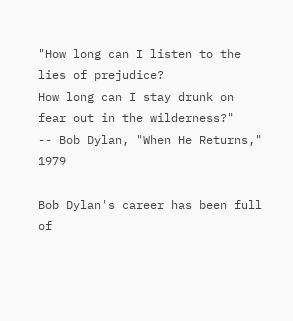"How long can I listen to the lies of prejudice?
How long can I stay drunk on fear out in the wilderness?"
-- Bob Dylan, "When He Returns," 1979

Bob Dylan's career has been full of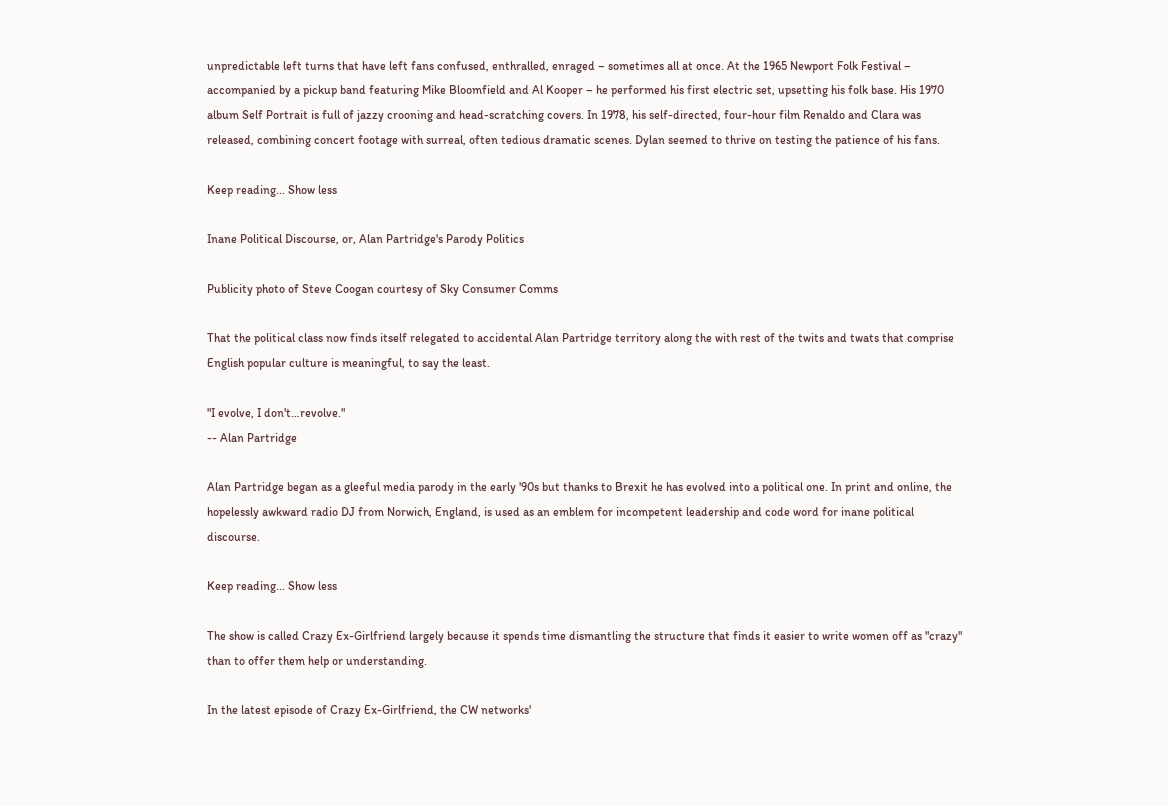unpredictable left turns that have left fans confused, enthralled, enraged – sometimes all at once. At the 1965 Newport Folk Festival – accompanied by a pickup band featuring Mike Bloomfield and Al Kooper – he performed his first electric set, upsetting his folk base. His 1970 album Self Portrait is full of jazzy crooning and head-scratching covers. In 1978, his self-directed, four-hour film Renaldo and Clara was released, combining concert footage with surreal, often tedious dramatic scenes. Dylan seemed to thrive on testing the patience of his fans.

Keep reading... Show less

Inane Political Discourse, or, Alan Partridge's Parody Politics

Publicity photo of Steve Coogan courtesy of Sky Consumer Comms

That the political class now finds itself relegated to accidental Alan Partridge territory along the with rest of the twits and twats that comprise English popular culture is meaningful, to say the least.

"I evolve, I don't…revolve."
-- Alan Partridge

Alan Partridge began as a gleeful media parody in the early '90s but thanks to Brexit he has evolved into a political one. In print and online, the hopelessly awkward radio DJ from Norwich, England, is used as an emblem for incompetent leadership and code word for inane political discourse.

Keep reading... Show less

The show is called Crazy Ex-Girlfriend largely because it spends time dismantling the structure that finds it easier to write women off as "crazy" than to offer them help or understanding.

In the latest episode of Crazy Ex-Girlfriend, the CW networks'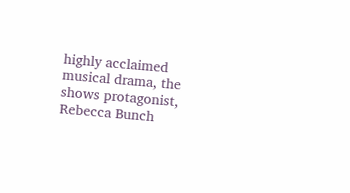highly acclaimed musical drama, the shows protagonist, Rebecca Bunch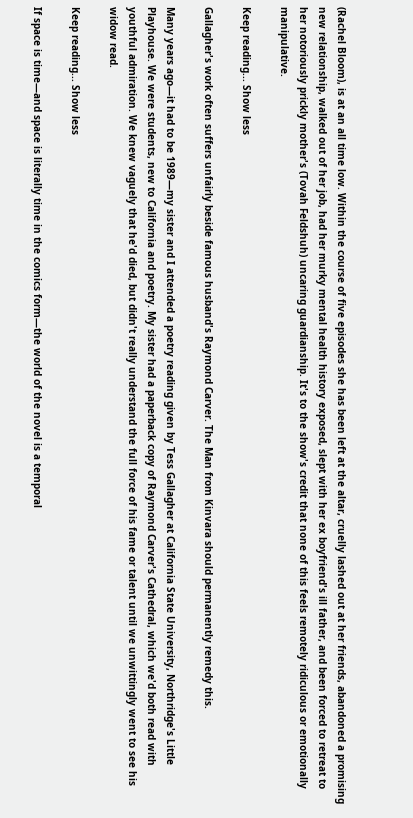(Rachel Bloom), is at an all time low. Within the course of five episodes she has been left at the altar, cruelly lashed out at her friends, abandoned a promising new relationship, walked out of her job, had her murky mental health history exposed, slept with her ex boyfriend's ill father, and been forced to retreat to her notoriously prickly mother's (Tovah Feldshuh) uncaring guardianship. It's to the show's credit that none of this feels remotely ridiculous or emotionally manipulative.

Keep reading... Show less

Gallagher's work often suffers unfairly beside famous husband's Raymond Carver. The Man from Kinvara should permanently remedy this.

Many years ago—it had to be 1989—my sister and I attended a poetry reading given by Tess Gallagher at California State University, Northridge's Little Playhouse. We were students, new to California and poetry. My sister had a paperback copy of Raymond Carver's Cathedral, which we'd both read with youthful admiration. We knew vaguely that he'd died, but didn't really understand the full force of his fame or talent until we unwittingly went to see his widow read.

Keep reading... Show less

If space is time—and space is literally time in the comics form—the world of the novel is a temporal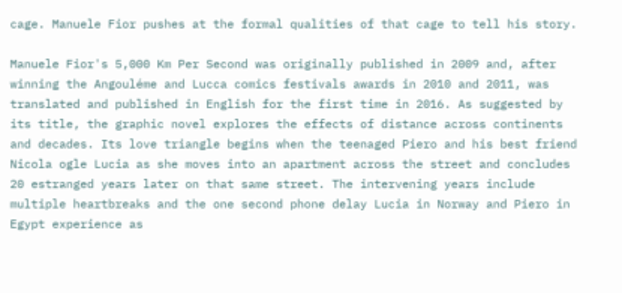cage. Manuele Fior pushes at the formal qualities of that cage to tell his story.

Manuele Fior's 5,000 Km Per Second was originally published in 2009 and, after winning the Angouléme and Lucca comics festivals awards in 2010 and 2011, was translated and published in English for the first time in 2016. As suggested by its title, the graphic novel explores the effects of distance across continents and decades. Its love triangle begins when the teenaged Piero and his best friend Nicola ogle Lucia as she moves into an apartment across the street and concludes 20 estranged years later on that same street. The intervening years include multiple heartbreaks and the one second phone delay Lucia in Norway and Piero in Egypt experience as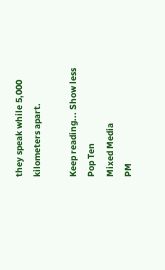they speak while 5,000 kilometers apart.

Keep reading... Show less
Pop Ten
Mixed Media
PM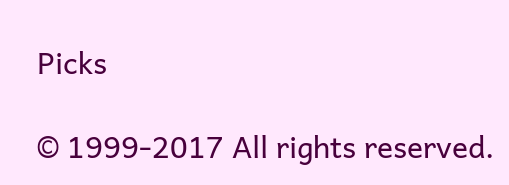Picks

© 1999-2017 All rights reserved.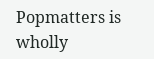Popmatters is wholly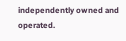independently owned and operated.